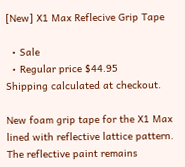[New] X1 Max Reflecive Grip Tape

  • Sale
  • Regular price $44.95
Shipping calculated at checkout.

New foam grip tape for the X1 Max lined with reflective lattice pattern. The reflective paint remains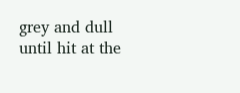grey and dull until hit at the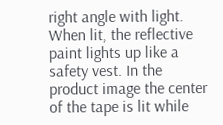right angle with light. When lit, the reflective paint lights up like a safety vest. In the product image the center of the tape is lit while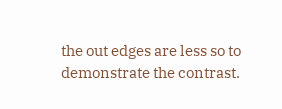the out edges are less so to demonstrate the contrast.